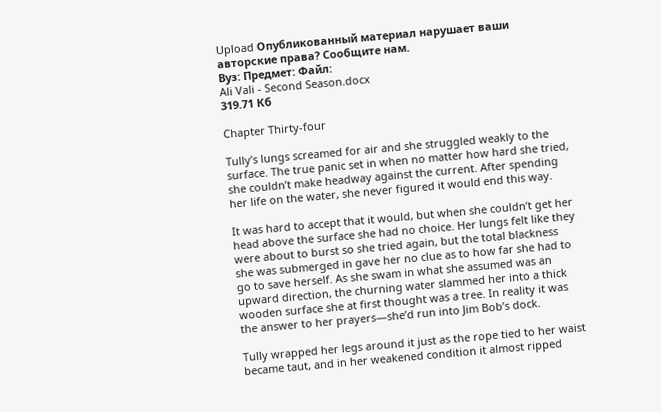Upload Опубликованный материал нарушает ваши авторские права? Сообщите нам.
Вуз: Предмет: Файл:
Ali Vali - Second Season.docx
319.71 Кб

Chapter Thirty-four

Tully’s lungs screamed for air and she struggled weakly to the surface. The true panic set in when no matter how hard she tried, she couldn’t make headway against the current. After spending her life on the water, she never figured it would end this way.

It was hard to accept that it would, but when she couldn’t get her head above the surface she had no choice. Her lungs felt like they were about to burst so she tried again, but the total blackness she was submerged in gave her no clue as to how far she had to go to save herself. As she swam in what she assumed was an upward direction, the churning water slammed her into a thick wooden surface she at first thought was a tree. In reality it was the answer to her prayers—she’d run into Jim Bob’s dock.

Tully wrapped her legs around it just as the rope tied to her waist became taut, and in her weakened condition it almost ripped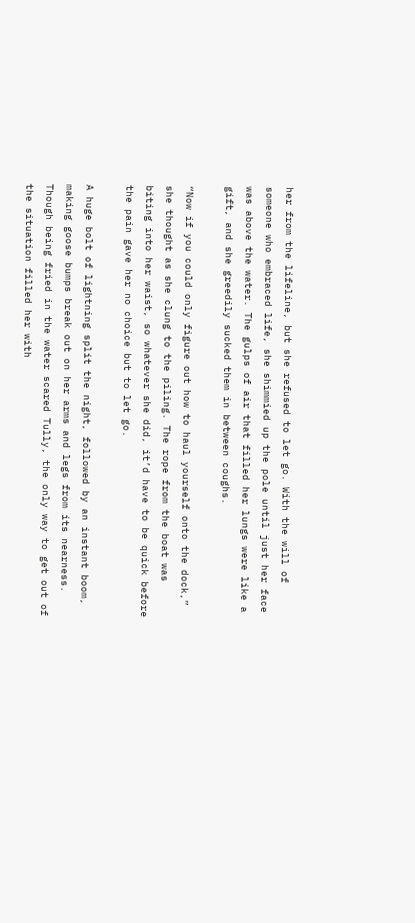her from the lifeline, but she refused to let go. With the will of someone who embraced life, she shimmied up the pole until just her face was above the water. The gulps of air that filled her lungs were like a gift, and she greedily sucked them in between coughs.

“Now if you could only figure out how to haul yourself onto the dock,” she thought as she clung to the piling. The rope from the boat was biting into her waist, so whatever she did, it’d have to be quick before the pain gave her no choice but to let go.

A huge bolt of lightning split the night, followed by an instant boom, making goose bumps break out on her arms and legs from its nearness. Though being fried in the water scared Tully, the only way to get out of the situation filled her with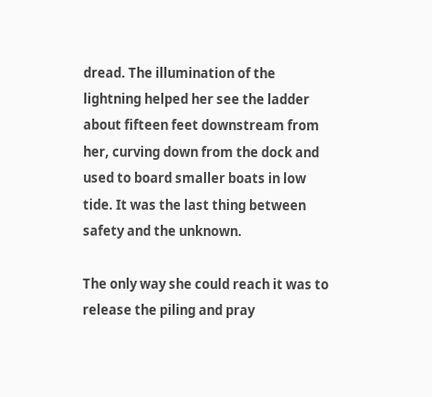dread. The illumination of the lightning helped her see the ladder about fifteen feet downstream from her, curving down from the dock and used to board smaller boats in low tide. It was the last thing between safety and the unknown.

The only way she could reach it was to release the piling and pray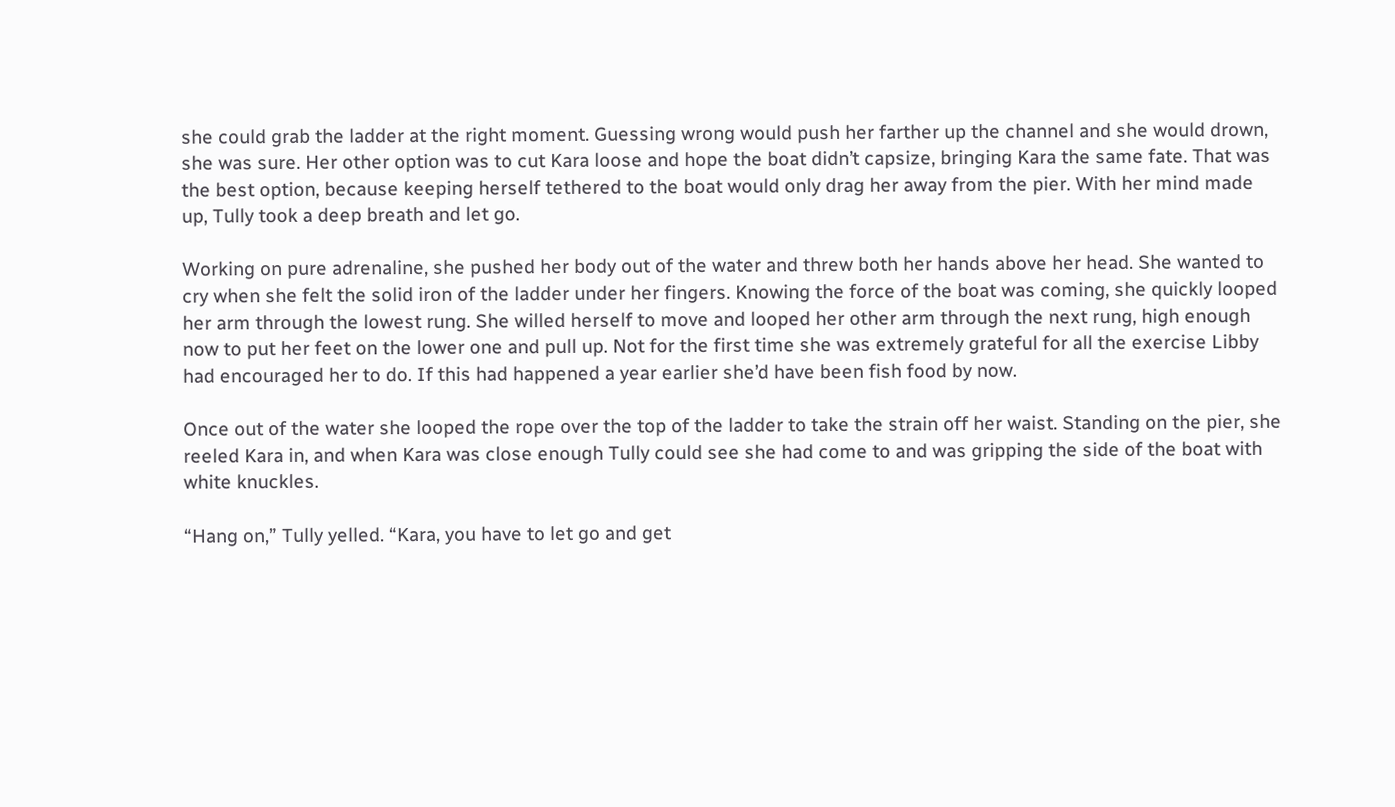she could grab the ladder at the right moment. Guessing wrong would push her farther up the channel and she would drown, she was sure. Her other option was to cut Kara loose and hope the boat didn’t capsize, bringing Kara the same fate. That was the best option, because keeping herself tethered to the boat would only drag her away from the pier. With her mind made up, Tully took a deep breath and let go.

Working on pure adrenaline, she pushed her body out of the water and threw both her hands above her head. She wanted to cry when she felt the solid iron of the ladder under her fingers. Knowing the force of the boat was coming, she quickly looped her arm through the lowest rung. She willed herself to move and looped her other arm through the next rung, high enough now to put her feet on the lower one and pull up. Not for the first time she was extremely grateful for all the exercise Libby had encouraged her to do. If this had happened a year earlier she’d have been fish food by now.

Once out of the water she looped the rope over the top of the ladder to take the strain off her waist. Standing on the pier, she reeled Kara in, and when Kara was close enough Tully could see she had come to and was gripping the side of the boat with white knuckles.

“Hang on,” Tully yelled. “Kara, you have to let go and get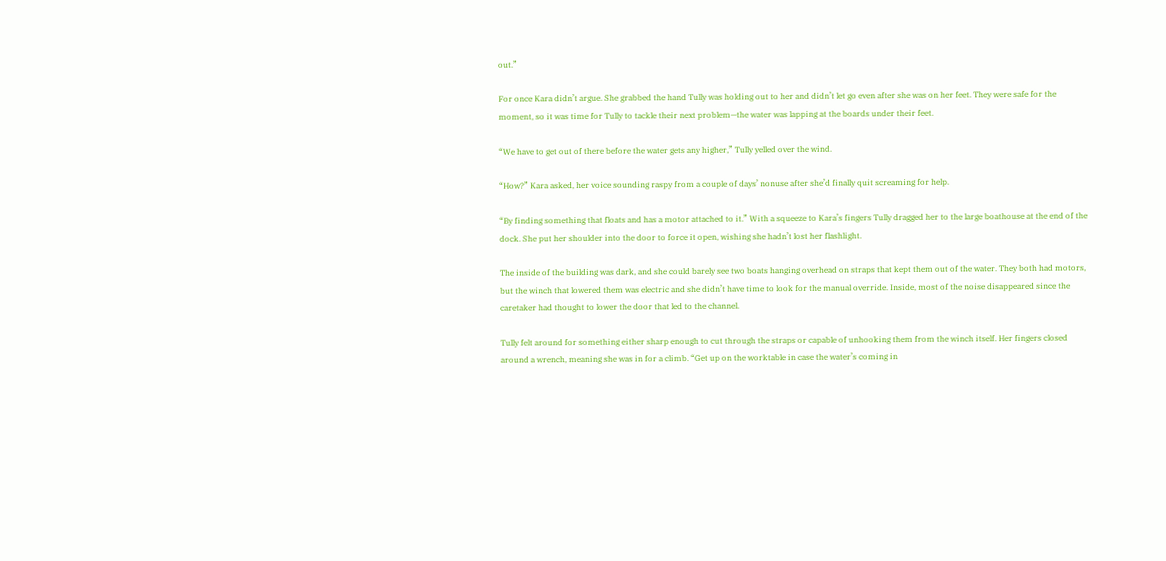out.”

For once Kara didn’t argue. She grabbed the hand Tully was holding out to her and didn’t let go even after she was on her feet. They were safe for the moment, so it was time for Tully to tackle their next problem—the water was lapping at the boards under their feet.

“We have to get out of there before the water gets any higher,” Tully yelled over the wind.

“How?” Kara asked, her voice sounding raspy from a couple of days’ nonuse after she’d finally quit screaming for help.

“By finding something that floats and has a motor attached to it.” With a squeeze to Kara’s fingers Tully dragged her to the large boathouse at the end of the dock. She put her shoulder into the door to force it open, wishing she hadn’t lost her flashlight.

The inside of the building was dark, and she could barely see two boats hanging overhead on straps that kept them out of the water. They both had motors, but the winch that lowered them was electric and she didn’t have time to look for the manual override. Inside, most of the noise disappeared since the caretaker had thought to lower the door that led to the channel.

Tully felt around for something either sharp enough to cut through the straps or capable of unhooking them from the winch itself. Her fingers closed around a wrench, meaning she was in for a climb. “Get up on the worktable in case the water’s coming in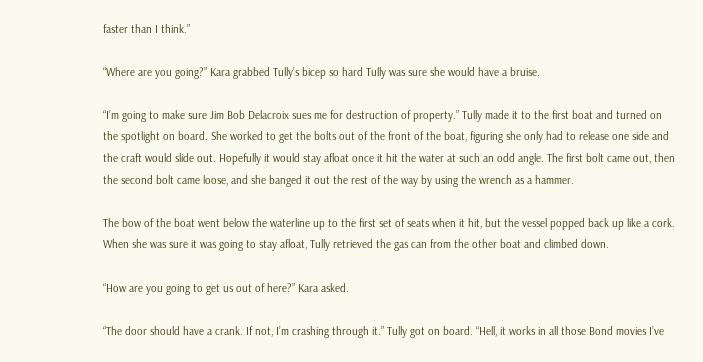faster than I think.”

“Where are you going?” Kara grabbed Tully’s bicep so hard Tully was sure she would have a bruise.

“I’m going to make sure Jim Bob Delacroix sues me for destruction of property.” Tully made it to the first boat and turned on the spotlight on board. She worked to get the bolts out of the front of the boat, figuring she only had to release one side and the craft would slide out. Hopefully it would stay afloat once it hit the water at such an odd angle. The first bolt came out, then the second bolt came loose, and she banged it out the rest of the way by using the wrench as a hammer.

The bow of the boat went below the waterline up to the first set of seats when it hit, but the vessel popped back up like a cork. When she was sure it was going to stay afloat, Tully retrieved the gas can from the other boat and climbed down.

“How are you going to get us out of here?” Kara asked.

“The door should have a crank. If not, I’m crashing through it.” Tully got on board. “Hell, it works in all those Bond movies I’ve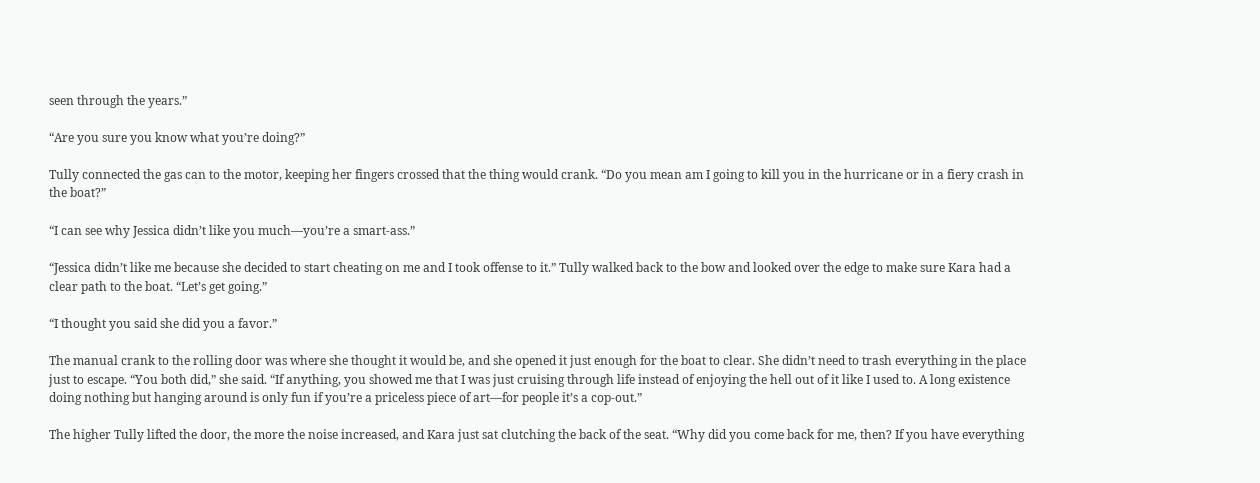seen through the years.”

“Are you sure you know what you’re doing?”

Tully connected the gas can to the motor, keeping her fingers crossed that the thing would crank. “Do you mean am I going to kill you in the hurricane or in a fiery crash in the boat?”

“I can see why Jessica didn’t like you much—you’re a smart-ass.”

“Jessica didn’t like me because she decided to start cheating on me and I took offense to it.” Tully walked back to the bow and looked over the edge to make sure Kara had a clear path to the boat. “Let’s get going.”

“I thought you said she did you a favor.”

The manual crank to the rolling door was where she thought it would be, and she opened it just enough for the boat to clear. She didn’t need to trash everything in the place just to escape. “You both did,” she said. “If anything, you showed me that I was just cruising through life instead of enjoying the hell out of it like I used to. A long existence doing nothing but hanging around is only fun if you’re a priceless piece of art—for people it’s a cop-out.”

The higher Tully lifted the door, the more the noise increased, and Kara just sat clutching the back of the seat. “Why did you come back for me, then? If you have everything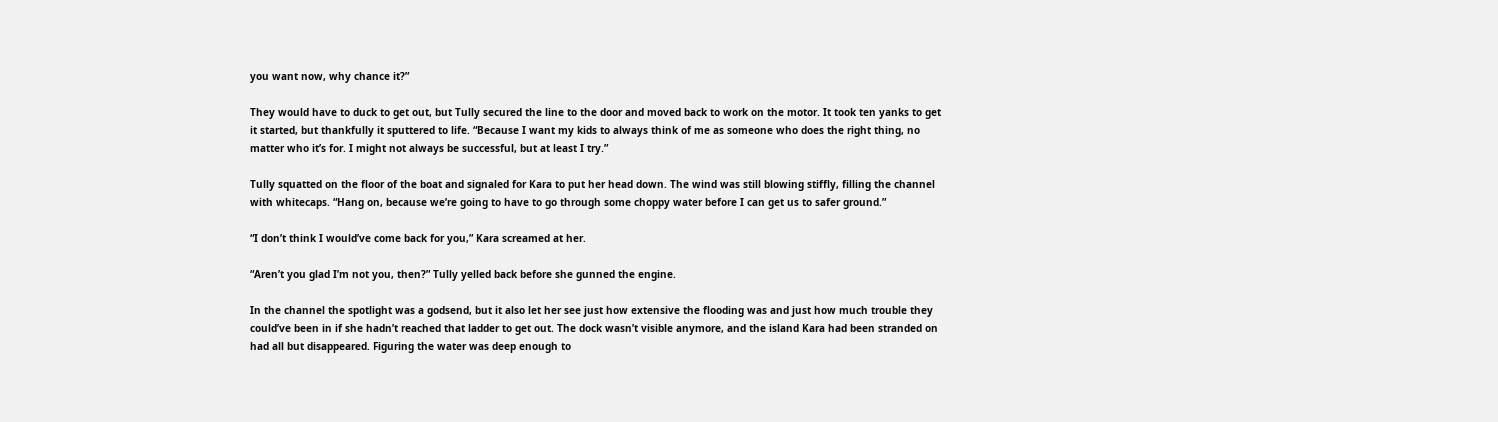you want now, why chance it?”

They would have to duck to get out, but Tully secured the line to the door and moved back to work on the motor. It took ten yanks to get it started, but thankfully it sputtered to life. “Because I want my kids to always think of me as someone who does the right thing, no matter who it’s for. I might not always be successful, but at least I try.”

Tully squatted on the floor of the boat and signaled for Kara to put her head down. The wind was still blowing stiffly, filling the channel with whitecaps. “Hang on, because we’re going to have to go through some choppy water before I can get us to safer ground.”

“I don’t think I would’ve come back for you,” Kara screamed at her.

“Aren’t you glad I’m not you, then?” Tully yelled back before she gunned the engine.

In the channel the spotlight was a godsend, but it also let her see just how extensive the flooding was and just how much trouble they could’ve been in if she hadn’t reached that ladder to get out. The dock wasn’t visible anymore, and the island Kara had been stranded on had all but disappeared. Figuring the water was deep enough to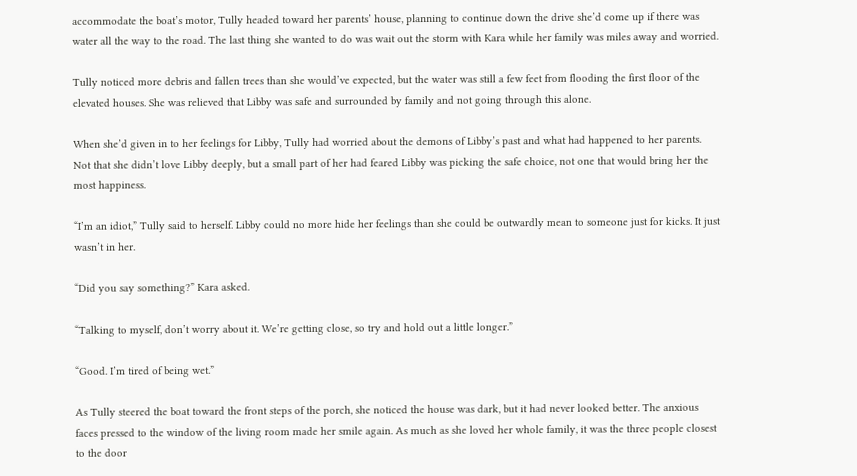accommodate the boat’s motor, Tully headed toward her parents’ house, planning to continue down the drive she’d come up if there was water all the way to the road. The last thing she wanted to do was wait out the storm with Kara while her family was miles away and worried.

Tully noticed more debris and fallen trees than she would’ve expected, but the water was still a few feet from flooding the first floor of the elevated houses. She was relieved that Libby was safe and surrounded by family and not going through this alone.

When she’d given in to her feelings for Libby, Tully had worried about the demons of Libby’s past and what had happened to her parents. Not that she didn’t love Libby deeply, but a small part of her had feared Libby was picking the safe choice, not one that would bring her the most happiness.

“I’m an idiot,” Tully said to herself. Libby could no more hide her feelings than she could be outwardly mean to someone just for kicks. It just wasn’t in her.

“Did you say something?” Kara asked.

“Talking to myself, don’t worry about it. We’re getting close, so try and hold out a little longer.”

“Good. I’m tired of being wet.”

As Tully steered the boat toward the front steps of the porch, she noticed the house was dark, but it had never looked better. The anxious faces pressed to the window of the living room made her smile again. As much as she loved her whole family, it was the three people closest to the door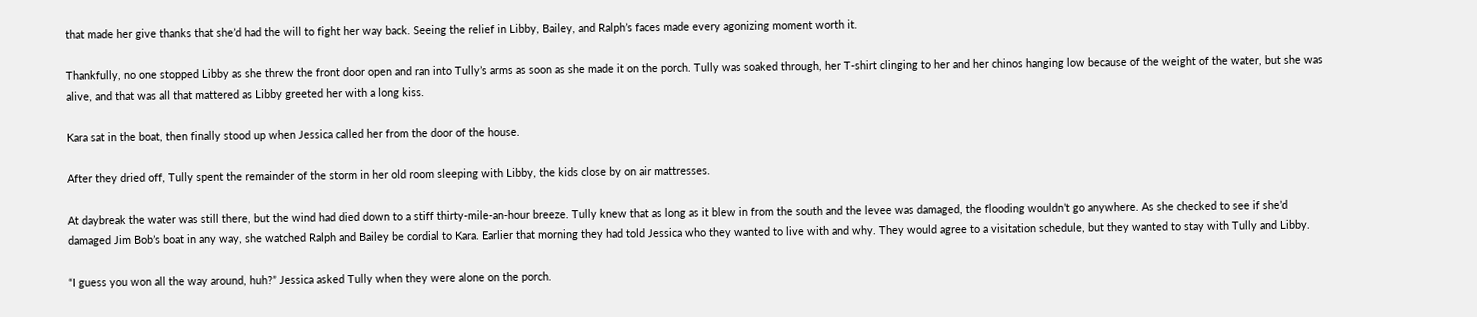that made her give thanks that she’d had the will to fight her way back. Seeing the relief in Libby, Bailey, and Ralph’s faces made every agonizing moment worth it.

Thankfully, no one stopped Libby as she threw the front door open and ran into Tully’s arms as soon as she made it on the porch. Tully was soaked through, her T-shirt clinging to her and her chinos hanging low because of the weight of the water, but she was alive, and that was all that mattered as Libby greeted her with a long kiss.

Kara sat in the boat, then finally stood up when Jessica called her from the door of the house.

After they dried off, Tully spent the remainder of the storm in her old room sleeping with Libby, the kids close by on air mattresses.

At daybreak the water was still there, but the wind had died down to a stiff thirty-mile-an-hour breeze. Tully knew that as long as it blew in from the south and the levee was damaged, the flooding wouldn’t go anywhere. As she checked to see if she’d damaged Jim Bob’s boat in any way, she watched Ralph and Bailey be cordial to Kara. Earlier that morning they had told Jessica who they wanted to live with and why. They would agree to a visitation schedule, but they wanted to stay with Tully and Libby.

“I guess you won all the way around, huh?” Jessica asked Tully when they were alone on the porch.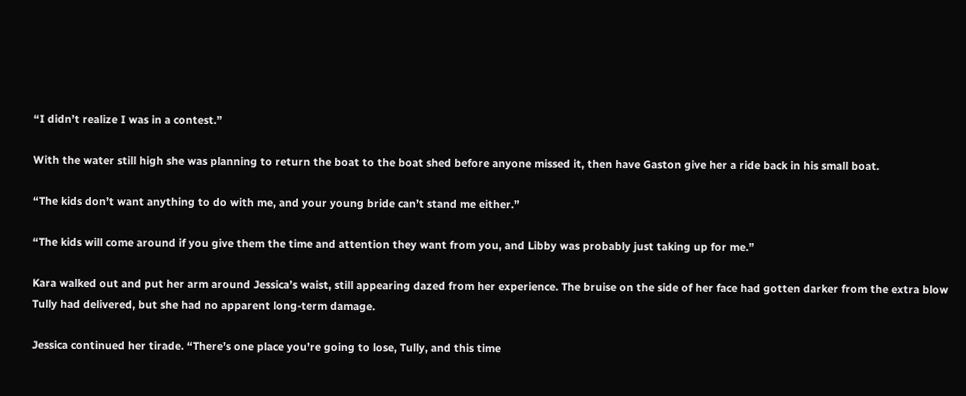“I didn’t realize I was in a contest.”

With the water still high she was planning to return the boat to the boat shed before anyone missed it, then have Gaston give her a ride back in his small boat.

“The kids don’t want anything to do with me, and your young bride can’t stand me either.”

“The kids will come around if you give them the time and attention they want from you, and Libby was probably just taking up for me.”

Kara walked out and put her arm around Jessica’s waist, still appearing dazed from her experience. The bruise on the side of her face had gotten darker from the extra blow Tully had delivered, but she had no apparent long-term damage.

Jessica continued her tirade. “There’s one place you’re going to lose, Tully, and this time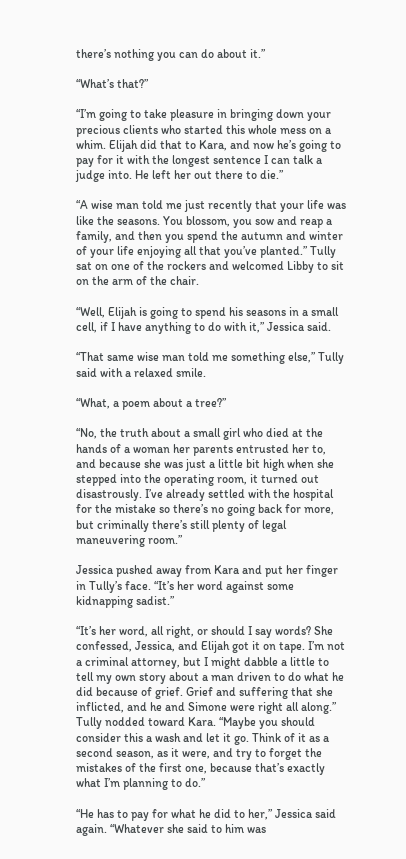there’s nothing you can do about it.”

“What’s that?”

“I’m going to take pleasure in bringing down your precious clients who started this whole mess on a whim. Elijah did that to Kara, and now he’s going to pay for it with the longest sentence I can talk a judge into. He left her out there to die.”

“A wise man told me just recently that your life was like the seasons. You blossom, you sow and reap a family, and then you spend the autumn and winter of your life enjoying all that you’ve planted.” Tully sat on one of the rockers and welcomed Libby to sit on the arm of the chair.

“Well, Elijah is going to spend his seasons in a small cell, if I have anything to do with it,” Jessica said.

“That same wise man told me something else,” Tully said with a relaxed smile.

“What, a poem about a tree?”

“No, the truth about a small girl who died at the hands of a woman her parents entrusted her to, and because she was just a little bit high when she stepped into the operating room, it turned out disastrously. I’ve already settled with the hospital for the mistake so there’s no going back for more, but criminally there’s still plenty of legal maneuvering room.”

Jessica pushed away from Kara and put her finger in Tully’s face. “It’s her word against some kidnapping sadist.”

“It’s her word, all right, or should I say words? She confessed, Jessica, and Elijah got it on tape. I’m not a criminal attorney, but I might dabble a little to tell my own story about a man driven to do what he did because of grief. Grief and suffering that she inflicted, and he and Simone were right all along.” Tully nodded toward Kara. “Maybe you should consider this a wash and let it go. Think of it as a second season, as it were, and try to forget the mistakes of the first one, because that’s exactly what I’m planning to do.”

“He has to pay for what he did to her,” Jessica said again. “Whatever she said to him was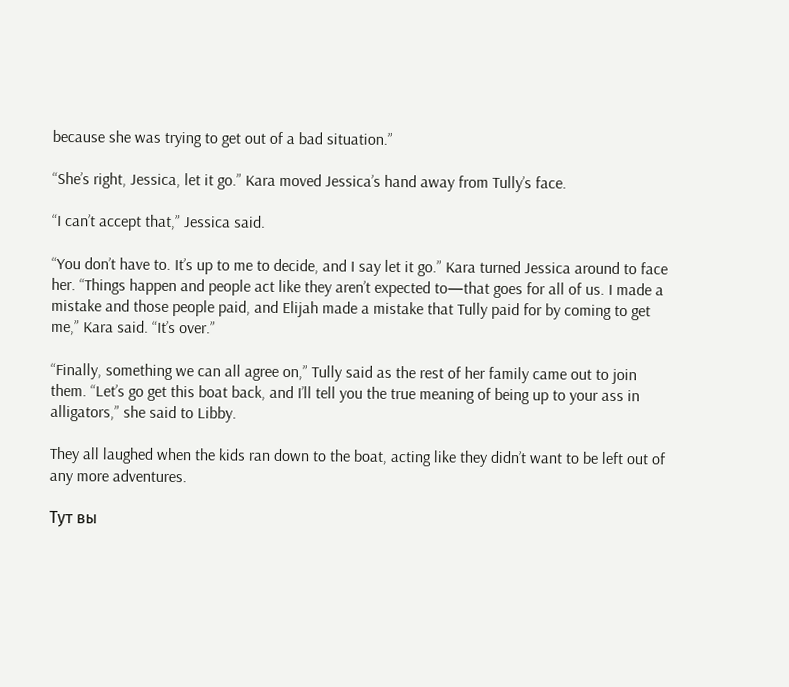because she was trying to get out of a bad situation.”

“She’s right, Jessica, let it go.” Kara moved Jessica’s hand away from Tully’s face.

“I can’t accept that,” Jessica said.

“You don’t have to. It’s up to me to decide, and I say let it go.” Kara turned Jessica around to face her. “Things happen and people act like they aren’t expected to—that goes for all of us. I made a mistake and those people paid, and Elijah made a mistake that Tully paid for by coming to get me,” Kara said. “It’s over.”

“Finally, something we can all agree on,” Tully said as the rest of her family came out to join them. “Let’s go get this boat back, and I’ll tell you the true meaning of being up to your ass in alligators,” she said to Libby.

They all laughed when the kids ran down to the boat, acting like they didn’t want to be left out of any more adventures.

Тут вы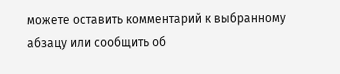можете оставить комментарий к выбранному абзацу или сообщить об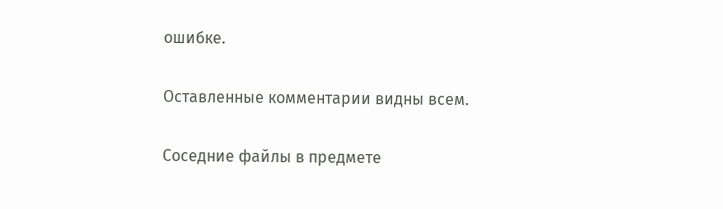ошибке.

Оставленные комментарии видны всем.

Соседние файлы в предмете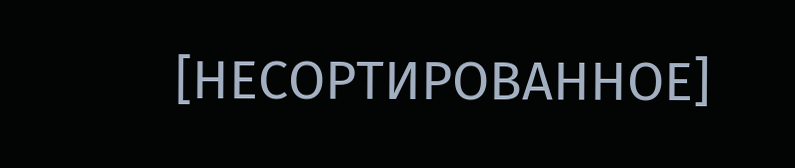[НЕСОРТИРОВАННОЕ]